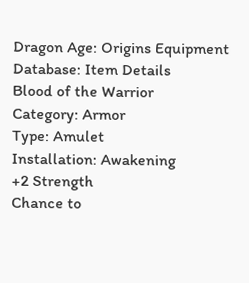Dragon Age: Origins Equipment Database: Item Details
Blood of the Warrior
Category: Armor
Type: Amulet
Installation: Awakening
+2 Strength
Chance to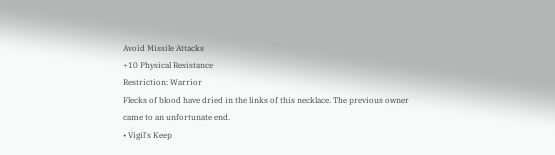Avoid Missile Attacks
+10 Physical Resistance
Restriction: Warrior
Flecks of blood have dried in the links of this necklace. The previous owner came to an unfortunate end.
• Vigil's Keep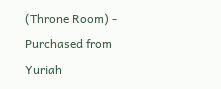(Throne Room) - Purchased from Yuriah